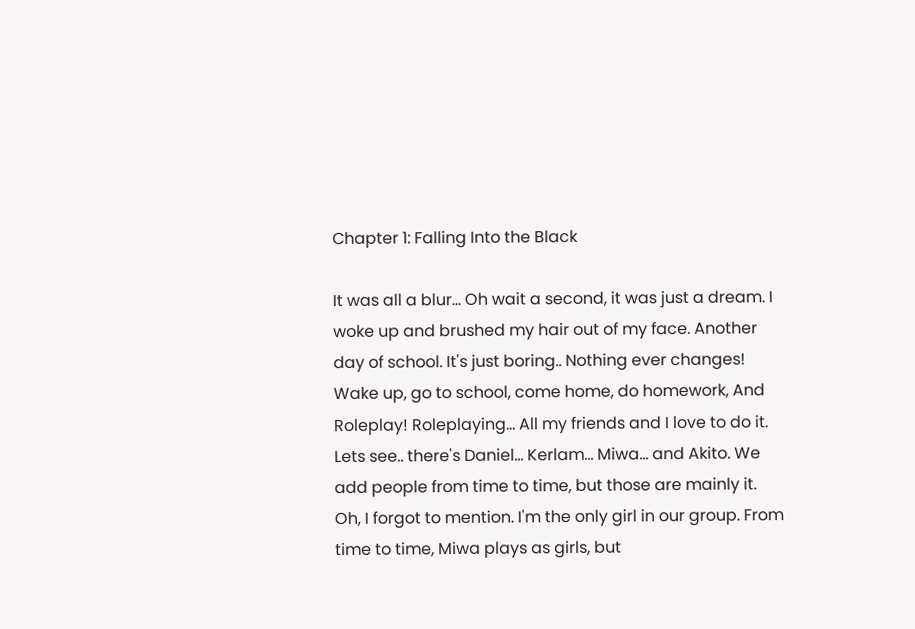Chapter 1: Falling Into the Black

It was all a blur... Oh wait a second, it was just a dream. I woke up and brushed my hair out of my face. Another day of school. It's just boring.. Nothing ever changes! Wake up, go to school, come home, do homework, And Roleplay! Roleplaying... All my friends and I love to do it. Lets see.. there's Daniel... Kerlam... Miwa... and Akito. We add people from time to time, but those are mainly it. Oh, I forgot to mention. I'm the only girl in our group. From time to time, Miwa plays as girls, but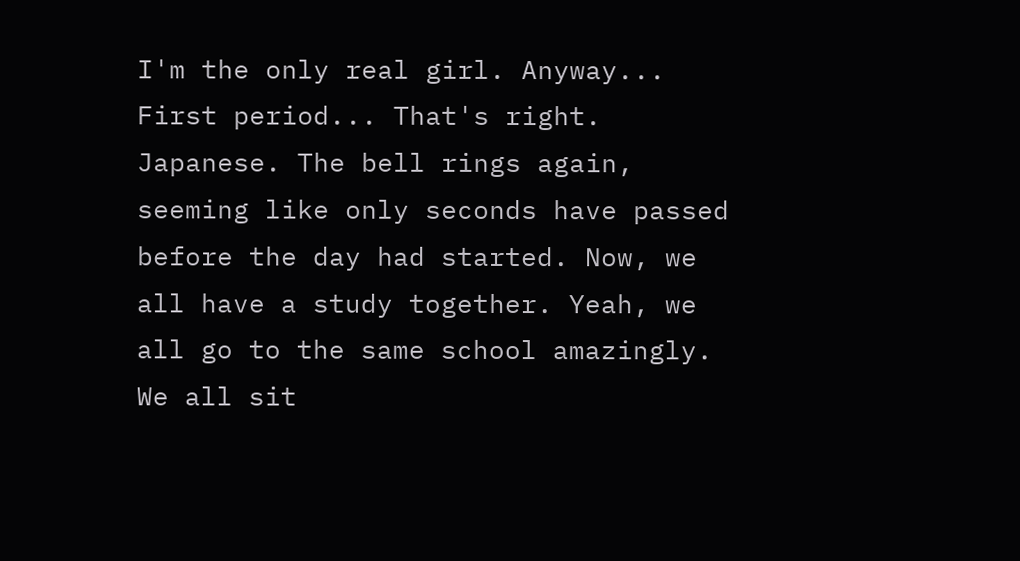I'm the only real girl. Anyway... First period... That's right. Japanese. The bell rings again, seeming like only seconds have passed before the day had started. Now, we all have a study together. Yeah, we all go to the same school amazingly. We all sit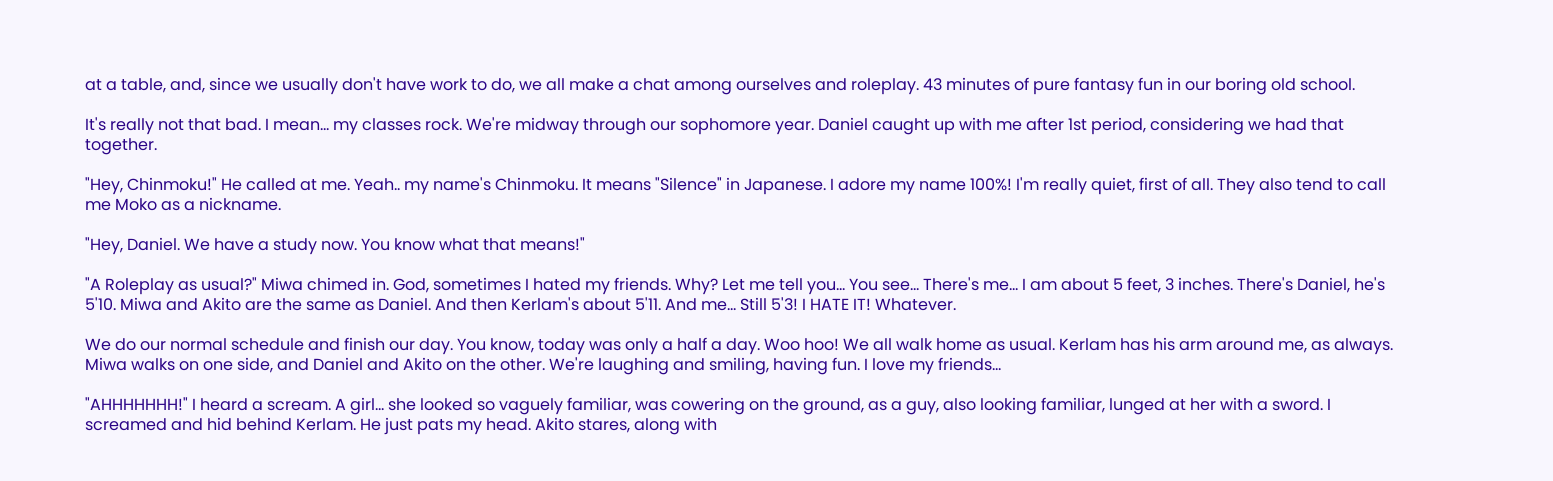at a table, and, since we usually don't have work to do, we all make a chat among ourselves and roleplay. 43 minutes of pure fantasy fun in our boring old school.

It's really not that bad. I mean... my classes rock. We're midway through our sophomore year. Daniel caught up with me after 1st period, considering we had that together.

"Hey, Chinmoku!" He called at me. Yeah.. my name's Chinmoku. It means "Silence" in Japanese. I adore my name 100%! I'm really quiet, first of all. They also tend to call me Moko as a nickname.

"Hey, Daniel. We have a study now. You know what that means!"

"A Roleplay as usual?" Miwa chimed in. God, sometimes I hated my friends. Why? Let me tell you... You see... There's me... I am about 5 feet, 3 inches. There's Daniel, he's 5'10. Miwa and Akito are the same as Daniel. And then Kerlam's about 5'11. And me... Still 5'3! I HATE IT! Whatever.

We do our normal schedule and finish our day. You know, today was only a half a day. Woo hoo! We all walk home as usual. Kerlam has his arm around me, as always. Miwa walks on one side, and Daniel and Akito on the other. We're laughing and smiling, having fun. I love my friends...

"AHHHHHHH!" I heard a scream. A girl... she looked so vaguely familiar, was cowering on the ground, as a guy, also looking familiar, lunged at her with a sword. I screamed and hid behind Kerlam. He just pats my head. Akito stares, along with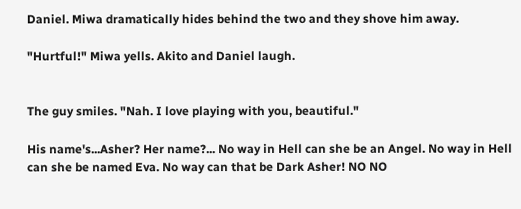Daniel. Miwa dramatically hides behind the two and they shove him away.

"Hurtful!" Miwa yells. Akito and Daniel laugh.


The guy smiles. "Nah. I love playing with you, beautiful."

His name's...Asher? Her name?... No way in Hell can she be an Angel. No way in Hell can she be named Eva. No way can that be Dark Asher! NO NO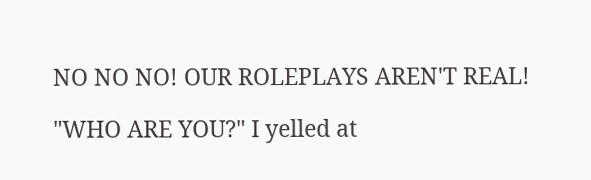NO NO NO! OUR ROLEPLAYS AREN'T REAL!

"WHO ARE YOU?" I yelled at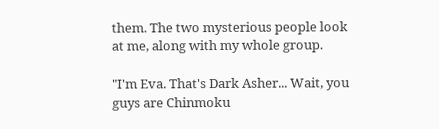them. The two mysterious people look at me, along with my whole group.

"I'm Eva. That's Dark Asher... Wait, you guys are Chinmoku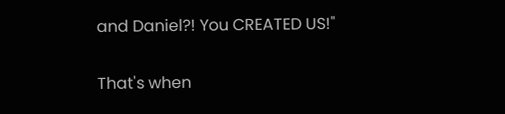and Daniel?! You CREATED US!"

That's when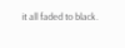it all faded to black.